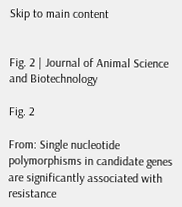Skip to main content


Fig. 2 | Journal of Animal Science and Biotechnology

Fig. 2

From: Single nucleotide polymorphisms in candidate genes are significantly associated with resistance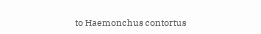to Haemonchus contortus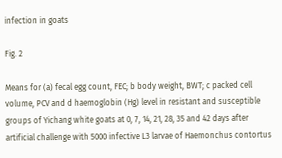infection in goats

Fig. 2

Means for (a) fecal egg count, FEC; b body weight, BWT; c packed cell volume, PCV and d haemoglobin (Hg) level in resistant and susceptible groups of Yichang white goats at 0, 7, 14, 21, 28, 35 and 42 days after artificial challenge with 5000 infective L3 larvae of Haemonchus contortus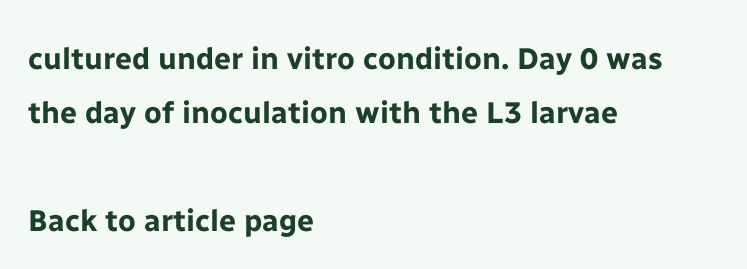cultured under in vitro condition. Day 0 was the day of inoculation with the L3 larvae

Back to article page